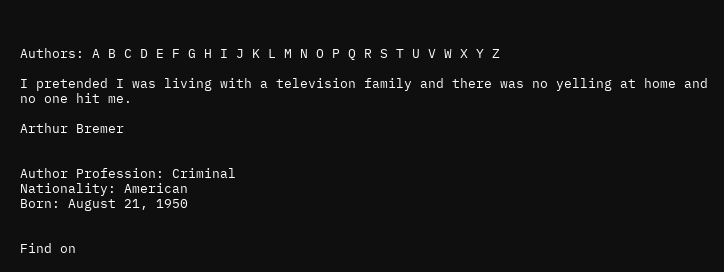Authors: A B C D E F G H I J K L M N O P Q R S T U V W X Y Z

I pretended I was living with a television family and there was no yelling at home and no one hit me.

Arthur Bremer


Author Profession: Criminal
Nationality: American
Born: August 21, 1950


Find on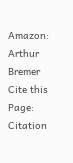Amazon: Arthur Bremer
Cite this Page: Citation